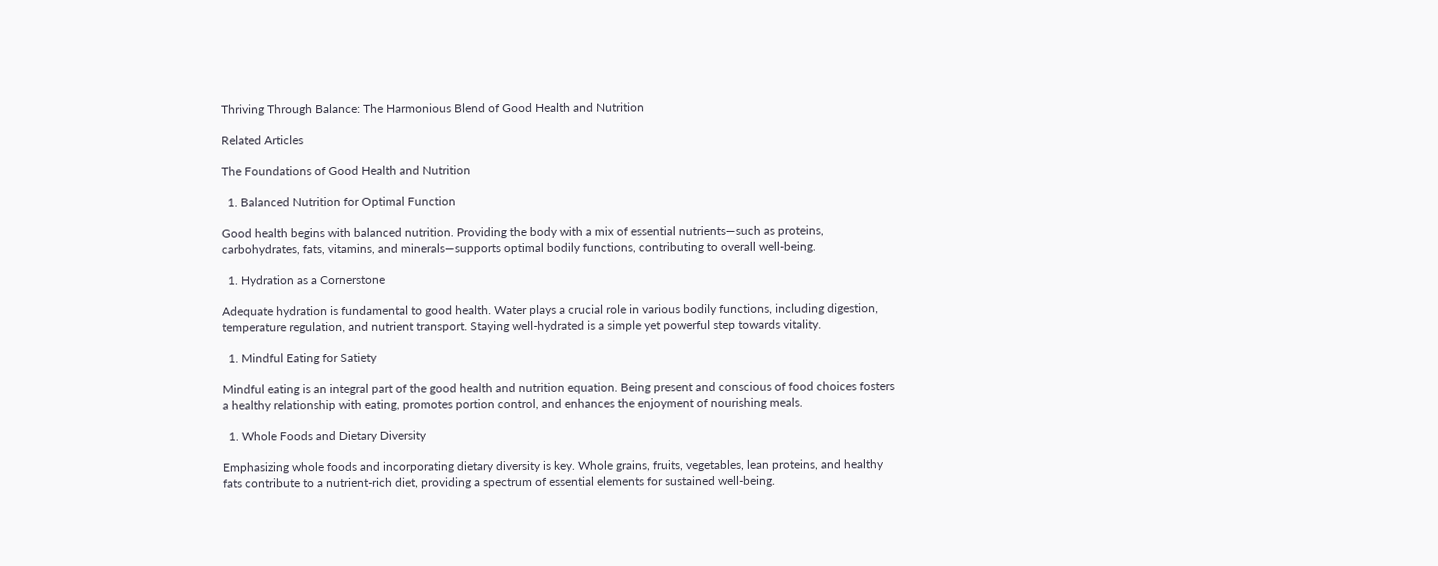Thriving Through Balance: The Harmonious Blend of Good Health and Nutrition

Related Articles

The Foundations of Good Health and Nutrition

  1. Balanced Nutrition for Optimal Function

Good health begins with balanced nutrition. Providing the body with a mix of essential nutrients—such as proteins, carbohydrates, fats, vitamins, and minerals—supports optimal bodily functions, contributing to overall well-being.

  1. Hydration as a Cornerstone

Adequate hydration is fundamental to good health. Water plays a crucial role in various bodily functions, including digestion, temperature regulation, and nutrient transport. Staying well-hydrated is a simple yet powerful step towards vitality.

  1. Mindful Eating for Satiety

Mindful eating is an integral part of the good health and nutrition equation. Being present and conscious of food choices fosters a healthy relationship with eating, promotes portion control, and enhances the enjoyment of nourishing meals.

  1. Whole Foods and Dietary Diversity

Emphasizing whole foods and incorporating dietary diversity is key. Whole grains, fruits, vegetables, lean proteins, and healthy fats contribute to a nutrient-rich diet, providing a spectrum of essential elements for sustained well-being.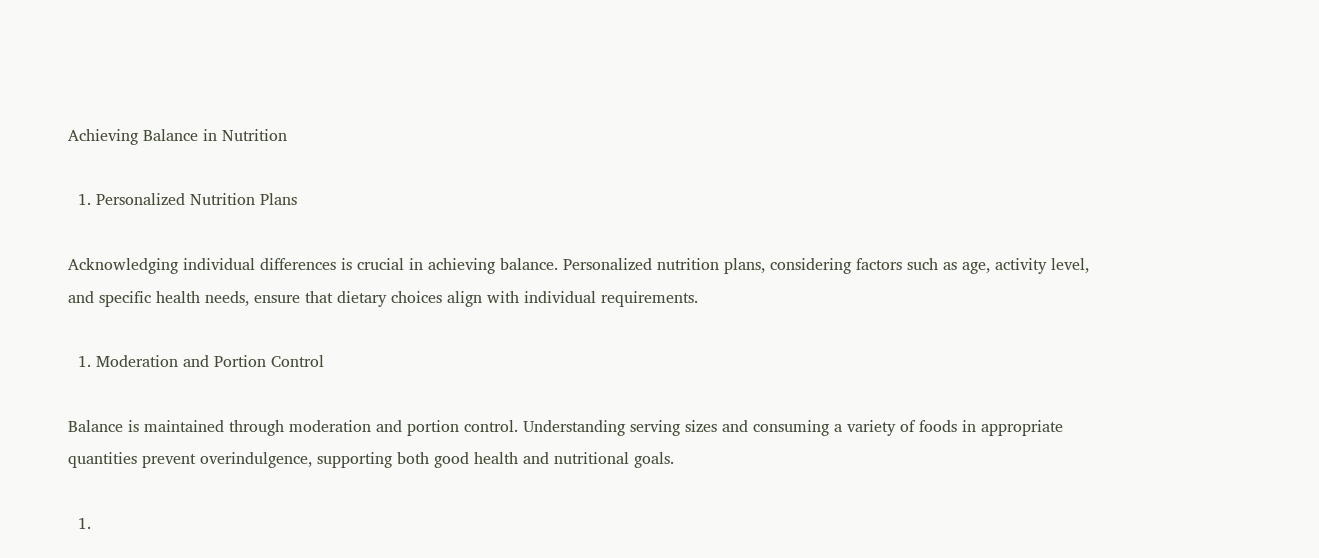Achieving Balance in Nutrition

  1. Personalized Nutrition Plans

Acknowledging individual differences is crucial in achieving balance. Personalized nutrition plans, considering factors such as age, activity level, and specific health needs, ensure that dietary choices align with individual requirements.

  1. Moderation and Portion Control

Balance is maintained through moderation and portion control. Understanding serving sizes and consuming a variety of foods in appropriate quantities prevent overindulgence, supporting both good health and nutritional goals.

  1.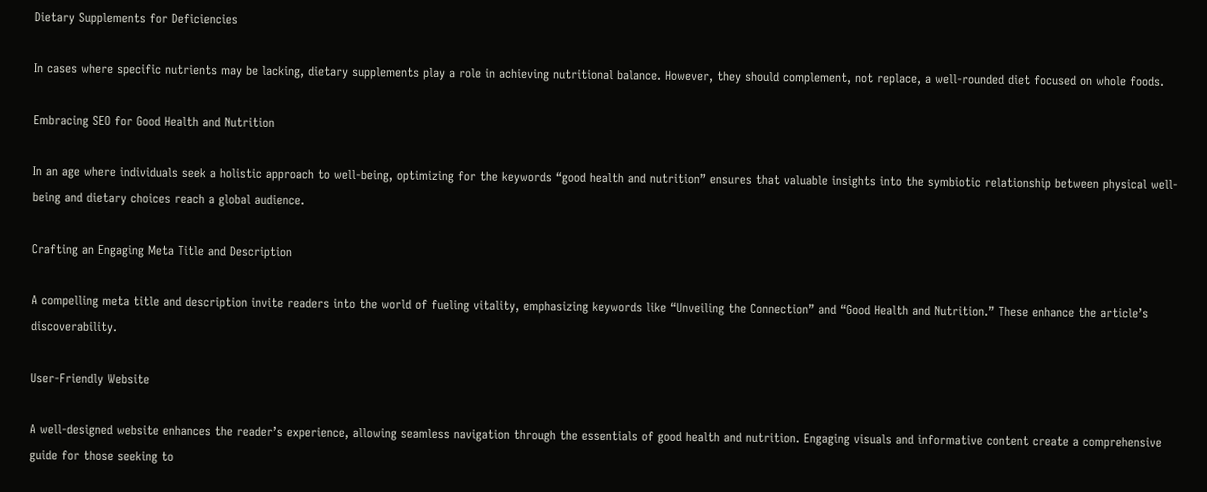Dietary Supplements for Deficiencies

In cases where specific nutrients may be lacking, dietary supplements play a role in achieving nutritional balance. However, they should complement, not replace, a well-rounded diet focused on whole foods.

Embracing SEO for Good Health and Nutrition

In an age where individuals seek a holistic approach to well-being, optimizing for the keywords “good health and nutrition” ensures that valuable insights into the symbiotic relationship between physical well-being and dietary choices reach a global audience.

Crafting an Engaging Meta Title and Description

A compelling meta title and description invite readers into the world of fueling vitality, emphasizing keywords like “Unveiling the Connection” and “Good Health and Nutrition.” These enhance the article’s discoverability.

User-Friendly Website

A well-designed website enhances the reader’s experience, allowing seamless navigation through the essentials of good health and nutrition. Engaging visuals and informative content create a comprehensive guide for those seeking to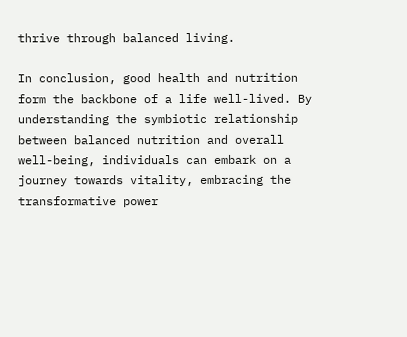thrive through balanced living.

In conclusion, good health and nutrition form the backbone of a life well-lived. By understanding the symbiotic relationship between balanced nutrition and overall well-being, individuals can embark on a journey towards vitality, embracing the transformative power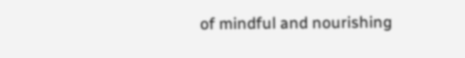of mindful and nourishing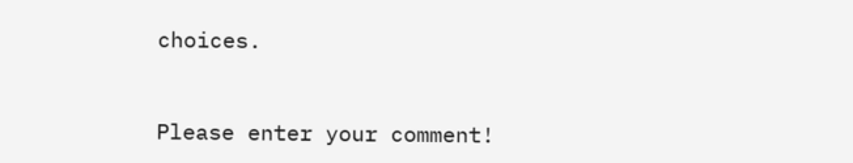choices.


Please enter your comment!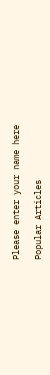Please enter your name here

Popular Articles